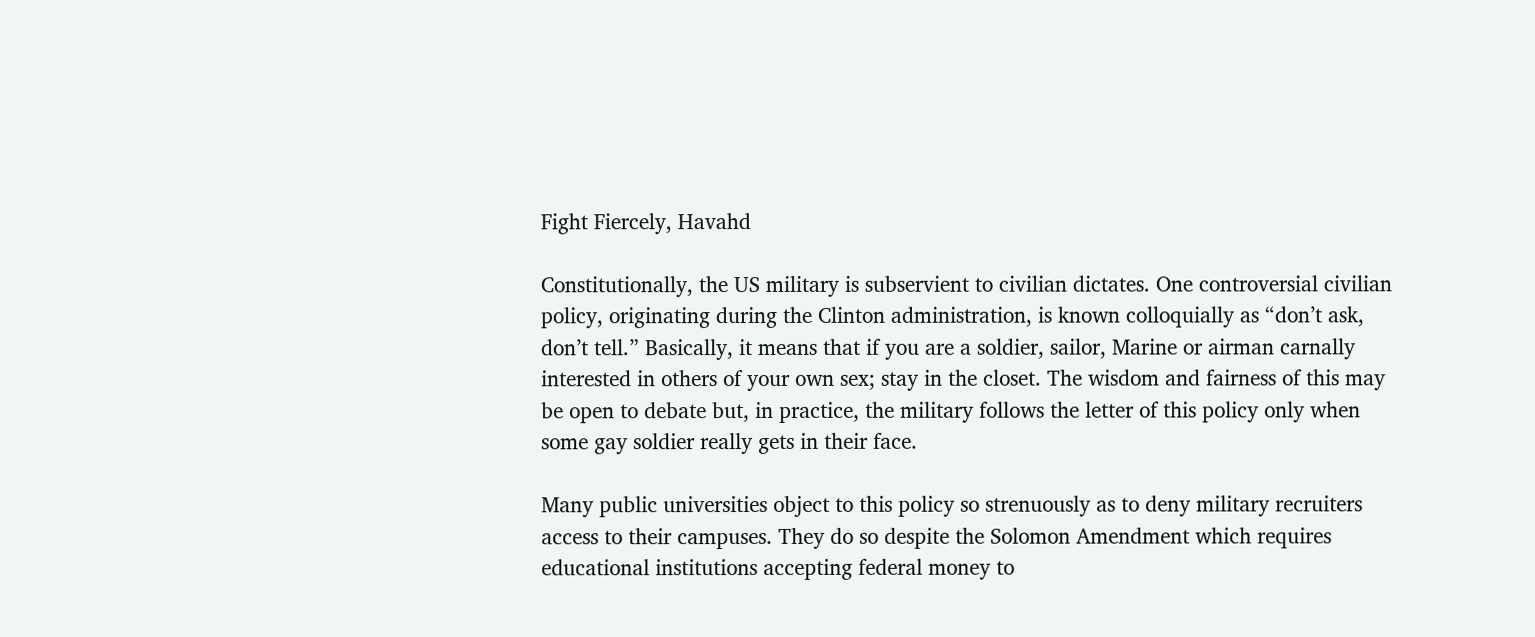Fight Fiercely, Havahd

Constitutionally, the US military is subservient to civilian dictates. One controversial civilian policy, originating during the Clinton administration, is known colloquially as “don’t ask, don’t tell.” Basically, it means that if you are a soldier, sailor, Marine or airman carnally interested in others of your own sex; stay in the closet. The wisdom and fairness of this may be open to debate but, in practice, the military follows the letter of this policy only when some gay soldier really gets in their face.

Many public universities object to this policy so strenuously as to deny military recruiters access to their campuses. They do so despite the Solomon Amendment which requires educational institutions accepting federal money to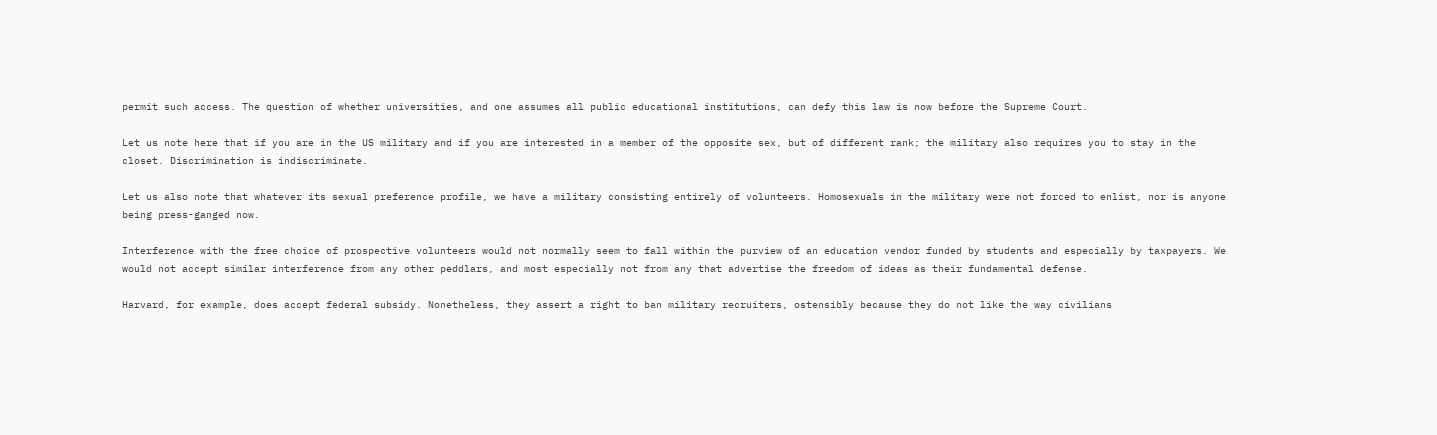permit such access. The question of whether universities, and one assumes all public educational institutions, can defy this law is now before the Supreme Court.

Let us note here that if you are in the US military and if you are interested in a member of the opposite sex, but of different rank; the military also requires you to stay in the closet. Discrimination is indiscriminate.

Let us also note that whatever its sexual preference profile, we have a military consisting entirely of volunteers. Homosexuals in the military were not forced to enlist, nor is anyone being press-ganged now.

Interference with the free choice of prospective volunteers would not normally seem to fall within the purview of an education vendor funded by students and especially by taxpayers. We would not accept similar interference from any other peddlars, and most especially not from any that advertise the freedom of ideas as their fundamental defense.

Harvard, for example, does accept federal subsidy. Nonetheless, they assert a right to ban military recruiters, ostensibly because they do not like the way civilians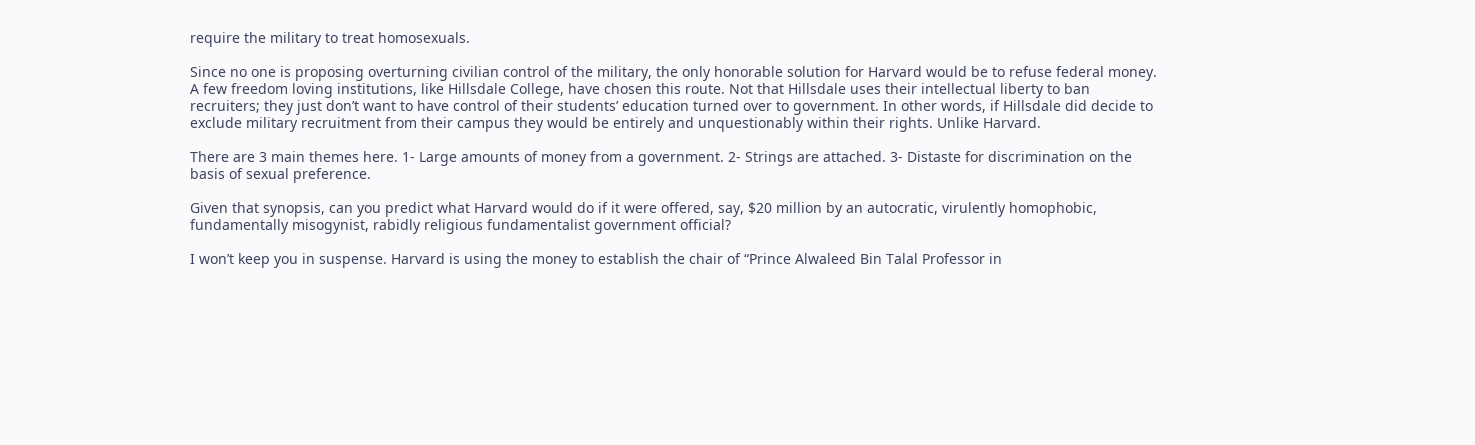require the military to treat homosexuals.

Since no one is proposing overturning civilian control of the military, the only honorable solution for Harvard would be to refuse federal money. A few freedom loving institutions, like Hillsdale College, have chosen this route. Not that Hillsdale uses their intellectual liberty to ban recruiters; they just don’t want to have control of their students’ education turned over to government. In other words, if Hillsdale did decide to exclude military recruitment from their campus they would be entirely and unquestionably within their rights. Unlike Harvard.

There are 3 main themes here. 1- Large amounts of money from a government. 2- Strings are attached. 3- Distaste for discrimination on the basis of sexual preference.

Given that synopsis, can you predict what Harvard would do if it were offered, say, $20 million by an autocratic, virulently homophobic, fundamentally misogynist, rabidly religious fundamentalist government official?

I won’t keep you in suspense. Harvard is using the money to establish the chair of “Prince Alwaleed Bin Talal Professor in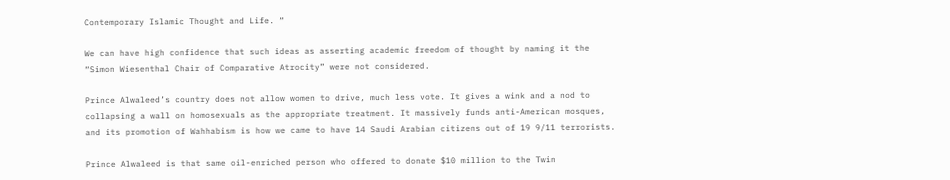Contemporary Islamic Thought and Life. “

We can have high confidence that such ideas as asserting academic freedom of thought by naming it the “Simon Wiesenthal Chair of Comparative Atrocity” were not considered.

Prince Alwaleed’s country does not allow women to drive, much less vote. It gives a wink and a nod to collapsing a wall on homosexuals as the appropriate treatment. It massively funds anti-American mosques, and its promotion of Wahhabism is how we came to have 14 Saudi Arabian citizens out of 19 9/11 terrorists.

Prince Alwaleed is that same oil-enriched person who offered to donate $10 million to the Twin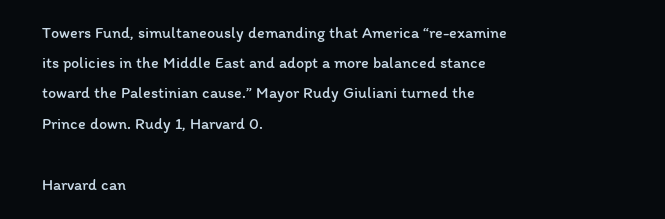Towers Fund, simultaneously demanding that America “re-examine its policies in the Middle East and adopt a more balanced stance toward the Palestinian cause.” Mayor Rudy Giuliani turned the Prince down. Rudy 1, Harvard 0.

Harvard can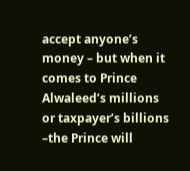accept anyone’s money – but when it comes to Prince Alwaleed’s millions or taxpayer’s billions –the Prince will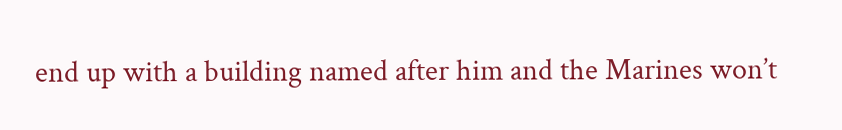end up with a building named after him and the Marines won’t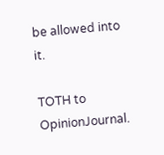be allowed into it.

TOTH to OpinionJournal.